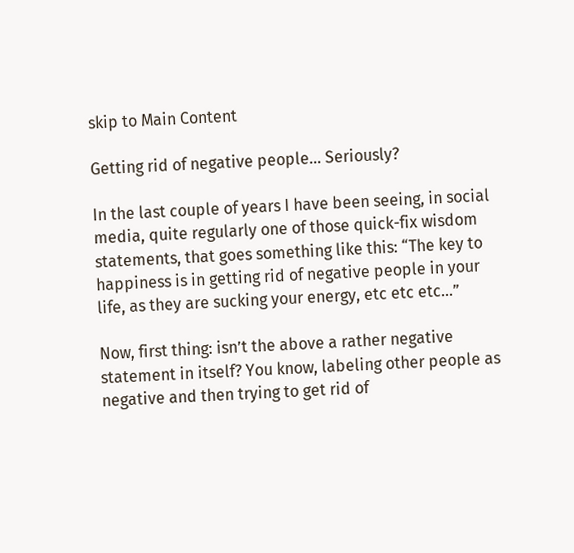skip to Main Content

Getting rid of negative people… Seriously?

In the last couple of years I have been seeing, in social media, quite regularly one of those quick-fix wisdom statements, that goes something like this: “The key to happiness is in getting rid of negative people in your life, as they are sucking your energy, etc etc etc…”

Now, first thing: isn’t the above a rather negative statement in itself? You know, labeling other people as negative and then trying to get rid of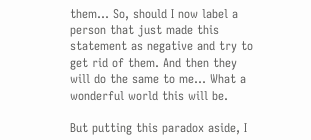them… So, should I now label a person that just made this statement as negative and try to get rid of them. And then they will do the same to me… What a wonderful world this will be.

But putting this paradox aside, I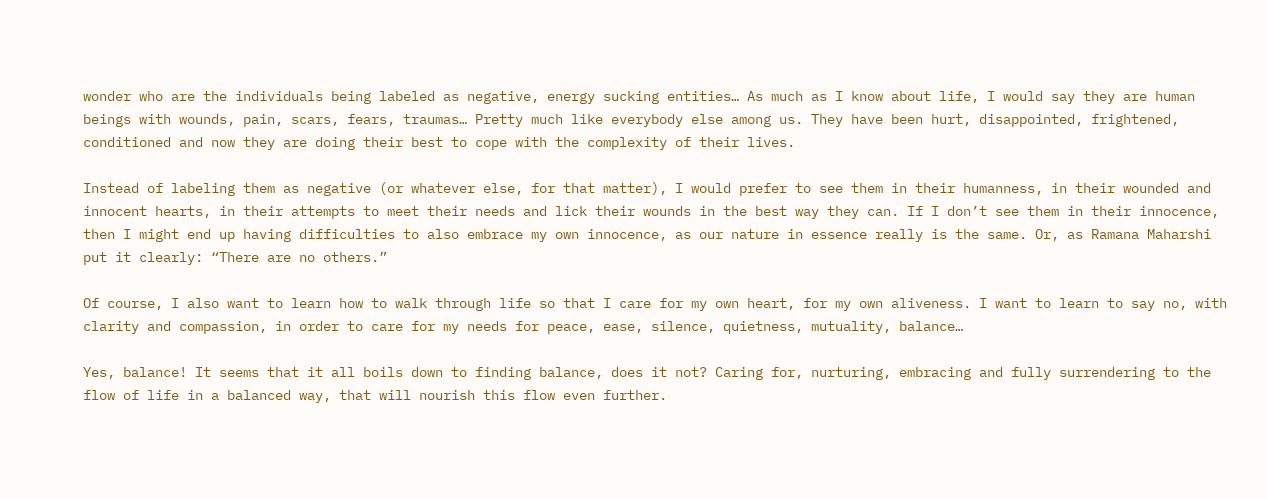wonder who are the individuals being labeled as negative, energy sucking entities… As much as I know about life, I would say they are human beings with wounds, pain, scars, fears, traumas… Pretty much like everybody else among us. They have been hurt, disappointed, frightened, conditioned and now they are doing their best to cope with the complexity of their lives.

Instead of labeling them as negative (or whatever else, for that matter), I would prefer to see them in their humanness, in their wounded and innocent hearts, in their attempts to meet their needs and lick their wounds in the best way they can. If I don’t see them in their innocence, then I might end up having difficulties to also embrace my own innocence, as our nature in essence really is the same. Or, as Ramana Maharshi put it clearly: “There are no others.”

Of course, I also want to learn how to walk through life so that I care for my own heart, for my own aliveness. I want to learn to say no, with clarity and compassion, in order to care for my needs for peace, ease, silence, quietness, mutuality, balance…

Yes, balance! It seems that it all boils down to finding balance, does it not? Caring for, nurturing, embracing and fully surrendering to the flow of life in a balanced way, that will nourish this flow even further.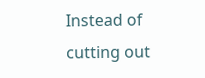Instead of cutting out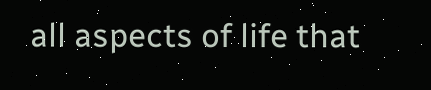all aspects of life that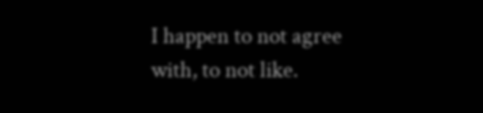I happen to not agree with, to not like.